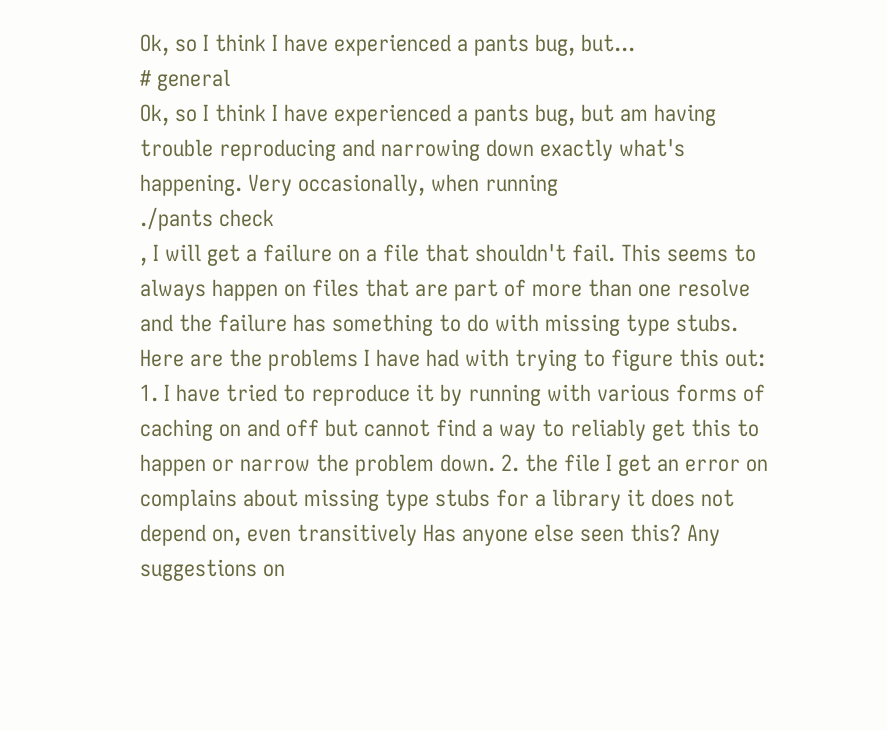Ok, so I think I have experienced a pants bug, but...
# general
Ok, so I think I have experienced a pants bug, but am having trouble reproducing and narrowing down exactly what's happening. Very occasionally, when running
./pants check
, I will get a failure on a file that shouldn't fail. This seems to always happen on files that are part of more than one resolve and the failure has something to do with missing type stubs. Here are the problems I have had with trying to figure this out: 1. I have tried to reproduce it by running with various forms of caching on and off but cannot find a way to reliably get this to happen or narrow the problem down. 2. the file I get an error on complains about missing type stubs for a library it does not depend on, even transitively Has anyone else seen this? Any suggestions on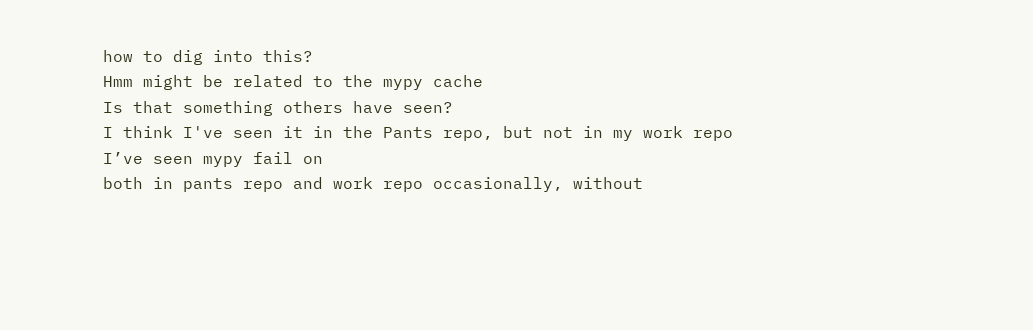how to dig into this?
Hmm might be related to the mypy cache
Is that something others have seen?
I think I've seen it in the Pants repo, but not in my work repo
I’ve seen mypy fail on
both in pants repo and work repo occasionally, without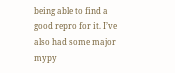being able to find a good repro for it. I’ve also had some major mypy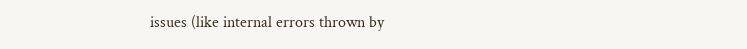issues (like internal errors thrown by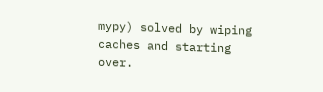mypy) solved by wiping caches and starting over.